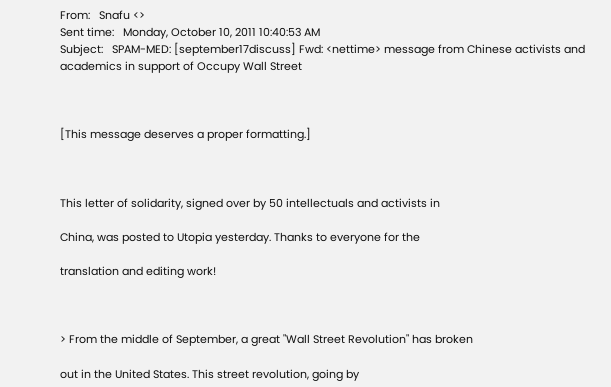From:   Snafu <>
Sent time:   Monday, October 10, 2011 10:40:53 AM
Subject:   SPAM-MED: [september17discuss] Fwd: <nettime> message from Chinese activists and academics in support of Occupy Wall Street



[This message deserves a proper formatting.]



This letter of solidarity, signed over by 50 intellectuals and activists in

China, was posted to Utopia yesterday. Thanks to everyone for the

translation and editing work!



> From the middle of September, a great "Wall Street Revolution" has broken

out in the United States. This street revolution, going by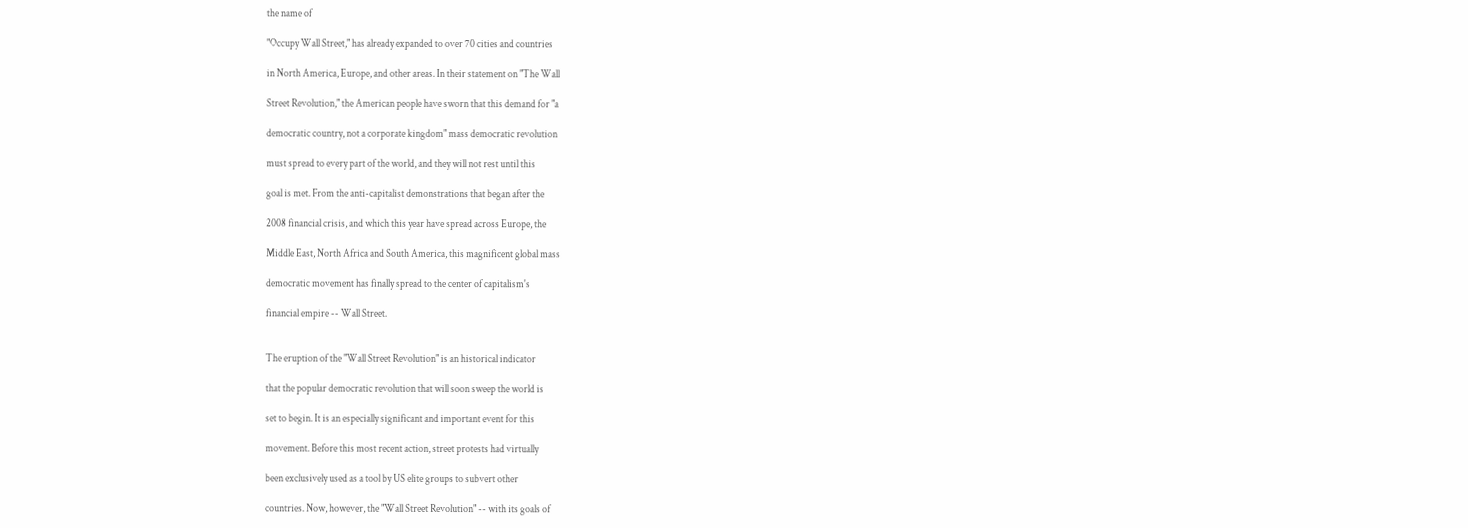the name of

"Occupy Wall Street," has already expanded to over 70 cities and countries

in North America, Europe, and other areas. In their statement on "The Wall

Street Revolution," the American people have sworn that this demand for "a

democratic country, not a corporate kingdom" mass democratic revolution

must spread to every part of the world, and they will not rest until this

goal is met. From the anti-capitalist demonstrations that began after the

2008 financial crisis, and which this year have spread across Europe, the

Middle East, North Africa and South America, this magnificent global mass

democratic movement has finally spread to the center of capitalism's

financial empire -- Wall Street.


The eruption of the "Wall Street Revolution" is an historical indicator

that the popular democratic revolution that will soon sweep the world is

set to begin. It is an especially significant and important event for this

movement. Before this most recent action, street protests had virtually

been exclusively used as a tool by US elite groups to subvert other

countries. Now, however, the "Wall Street Revolution" -- with its goals of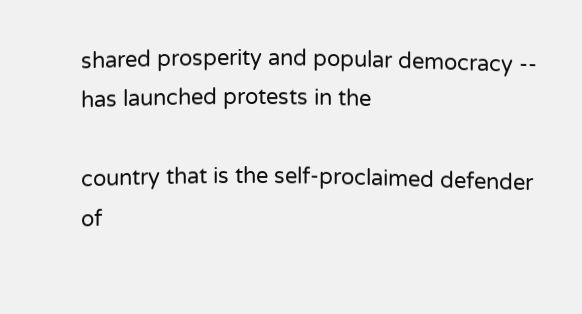shared prosperity and popular democracy -- has launched protests in the

country that is the self-proclaimed defender of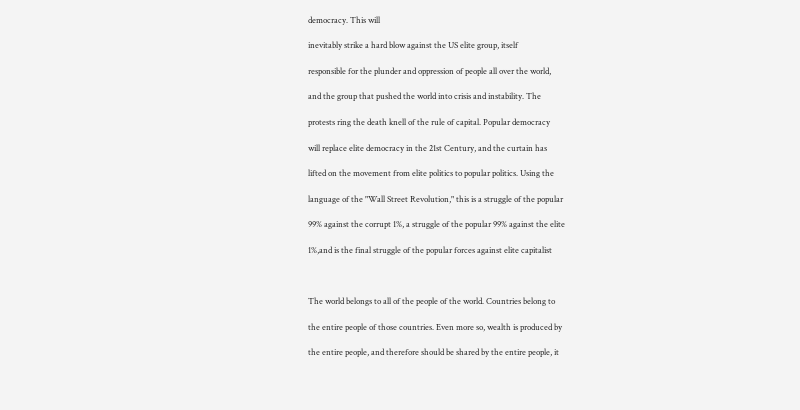democracy. This will

inevitably strike a hard blow against the US elite group, itself

responsible for the plunder and oppression of people all over the world,

and the group that pushed the world into crisis and instability. The

protests ring the death knell of the rule of capital. Popular democracy

will replace elite democracy in the 21st Century, and the curtain has

lifted on the movement from elite politics to popular politics. Using the

language of the "Wall Street Revolution," this is a struggle of the popular

99% against the corrupt 1%, a struggle of the popular 99% against the elite

1%,and is the final struggle of the popular forces against elite capitalist



The world belongs to all of the people of the world. Countries belong to

the entire people of those countries. Even more so, wealth is produced by

the entire people, and therefore should be shared by the entire people, it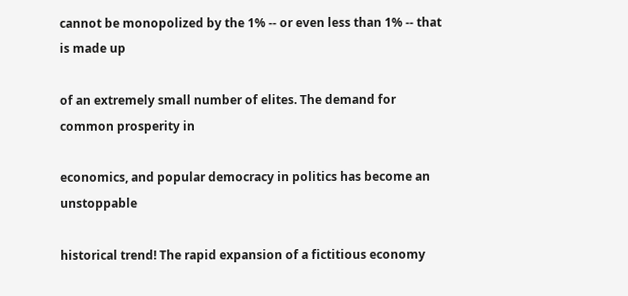cannot be monopolized by the 1% -- or even less than 1% -- that is made up

of an extremely small number of elites. The demand for common prosperity in

economics, and popular democracy in politics has become an unstoppable

historical trend! The rapid expansion of a fictitious economy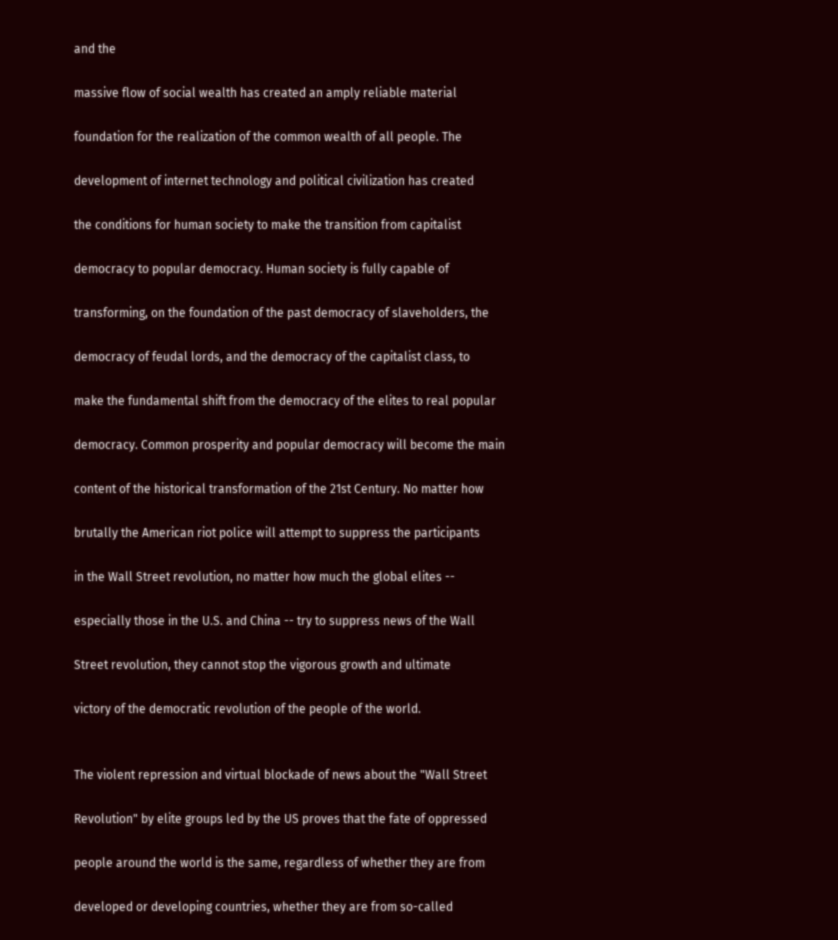and the

massive flow of social wealth has created an amply reliable material

foundation for the realization of the common wealth of all people. The

development of internet technology and political civilization has created

the conditions for human society to make the transition from capitalist

democracy to popular democracy. Human society is fully capable of

transforming, on the foundation of the past democracy of slaveholders, the

democracy of feudal lords, and the democracy of the capitalist class, to

make the fundamental shift from the democracy of the elites to real popular

democracy. Common prosperity and popular democracy will become the main

content of the historical transformation of the 21st Century. No matter how

brutally the American riot police will attempt to suppress the participants

in the Wall Street revolution, no matter how much the global elites --

especially those in the U.S. and China -- try to suppress news of the Wall

Street revolution, they cannot stop the vigorous growth and ultimate

victory of the democratic revolution of the people of the world.


The violent repression and virtual blockade of news about the "Wall Street

Revolution" by elite groups led by the US proves that the fate of oppressed

people around the world is the same, regardless of whether they are from

developed or developing countries, whether they are from so-called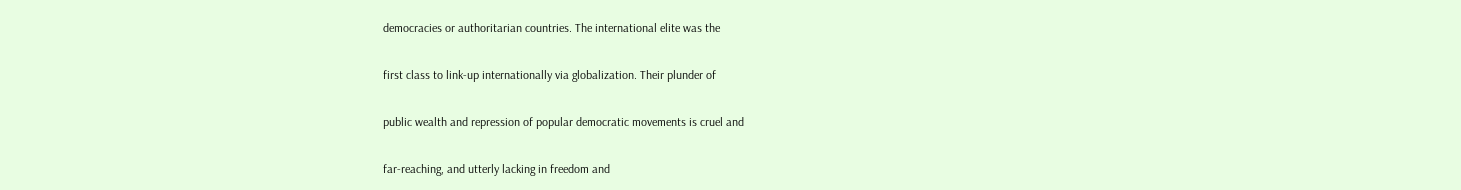democracies or authoritarian countries. The international elite was the

first class to link-up internationally via globalization. Their plunder of

public wealth and repression of popular democratic movements is cruel and

far-reaching, and utterly lacking in freedom and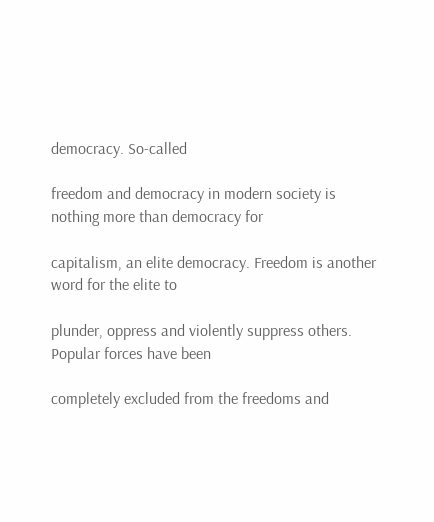democracy. So-called

freedom and democracy in modern society is nothing more than democracy for

capitalism, an elite democracy. Freedom is another word for the elite to

plunder, oppress and violently suppress others. Popular forces have been

completely excluded from the freedoms and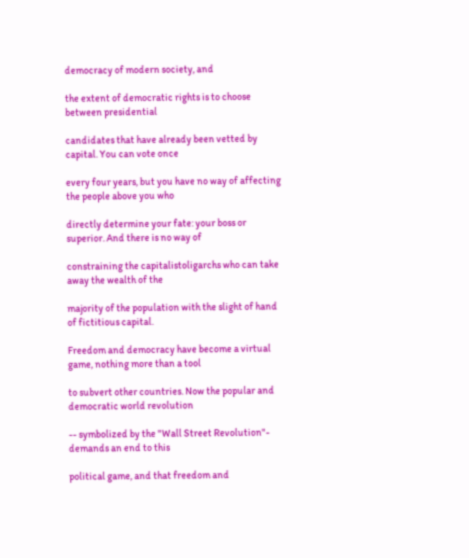democracy of modern society, and

the extent of democratic rights is to choose between presidential

candidates that have already been vetted by capital. You can vote once

every four years, but you have no way of affecting the people above you who

directly determine your fate: your boss or superior. And there is no way of

constraining the capitalistoligarchs who can take away the wealth of the

majority of the population with the slight of hand of fictitious capital.

Freedom and democracy have become a virtual game, nothing more than a tool

to subvert other countries. Now the popular and democratic world revolution

-- symbolized by the "Wall Street Revolution"- demands an end to this

political game, and that freedom and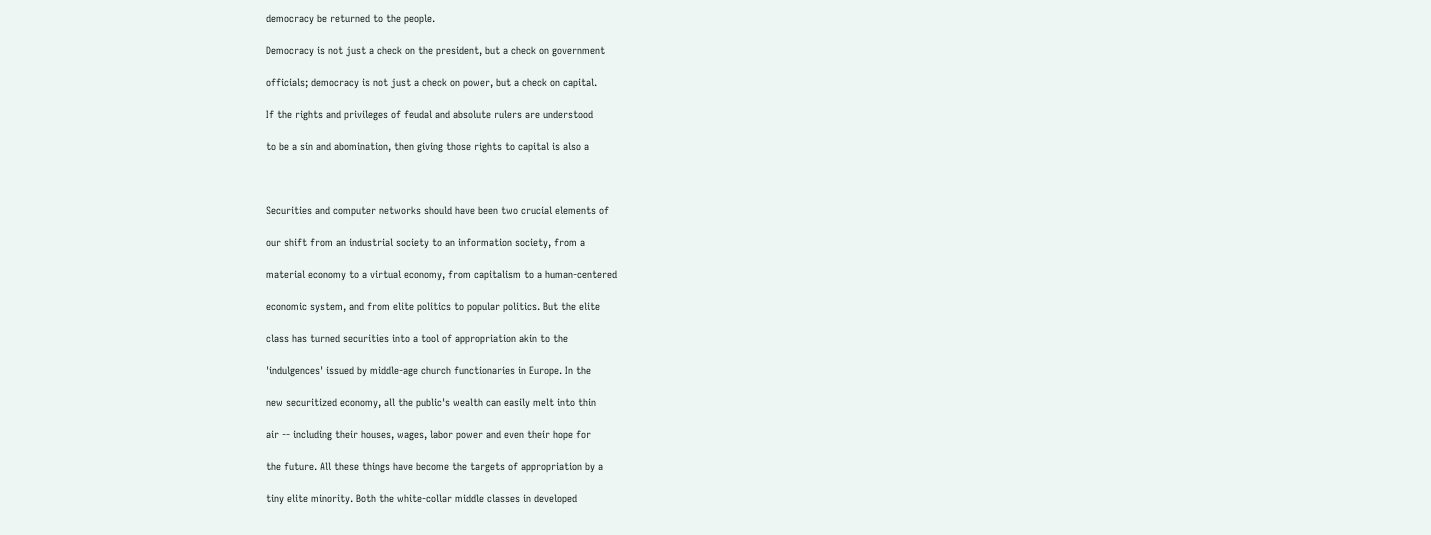democracy be returned to the people.

Democracy is not just a check on the president, but a check on government

officials; democracy is not just a check on power, but a check on capital.

If the rights and privileges of feudal and absolute rulers are understood

to be a sin and abomination, then giving those rights to capital is also a



Securities and computer networks should have been two crucial elements of

our shift from an industrial society to an information society, from a

material economy to a virtual economy, from capitalism to a human-centered

economic system, and from elite politics to popular politics. But the elite

class has turned securities into a tool of appropriation akin to the

'indulgences' issued by middle-age church functionaries in Europe. In the

new securitized economy, all the public's wealth can easily melt into thin

air -- including their houses, wages, labor power and even their hope for

the future. All these things have become the targets of appropriation by a

tiny elite minority. Both the white-collar middle classes in developed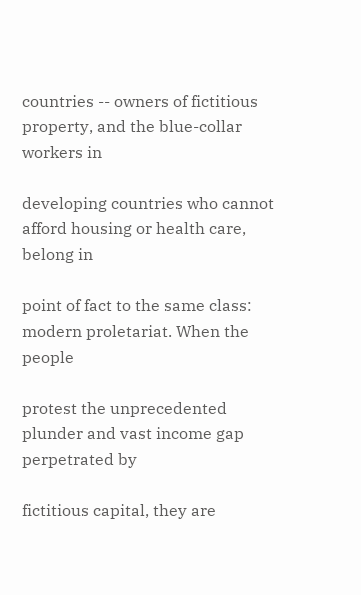countries -- owners of fictitious property, and the blue-collar workers in

developing countries who cannot afford housing or health care, belong in

point of fact to the same class: modern proletariat. When the people

protest the unprecedented plunder and vast income gap perpetrated by

fictitious capital, they are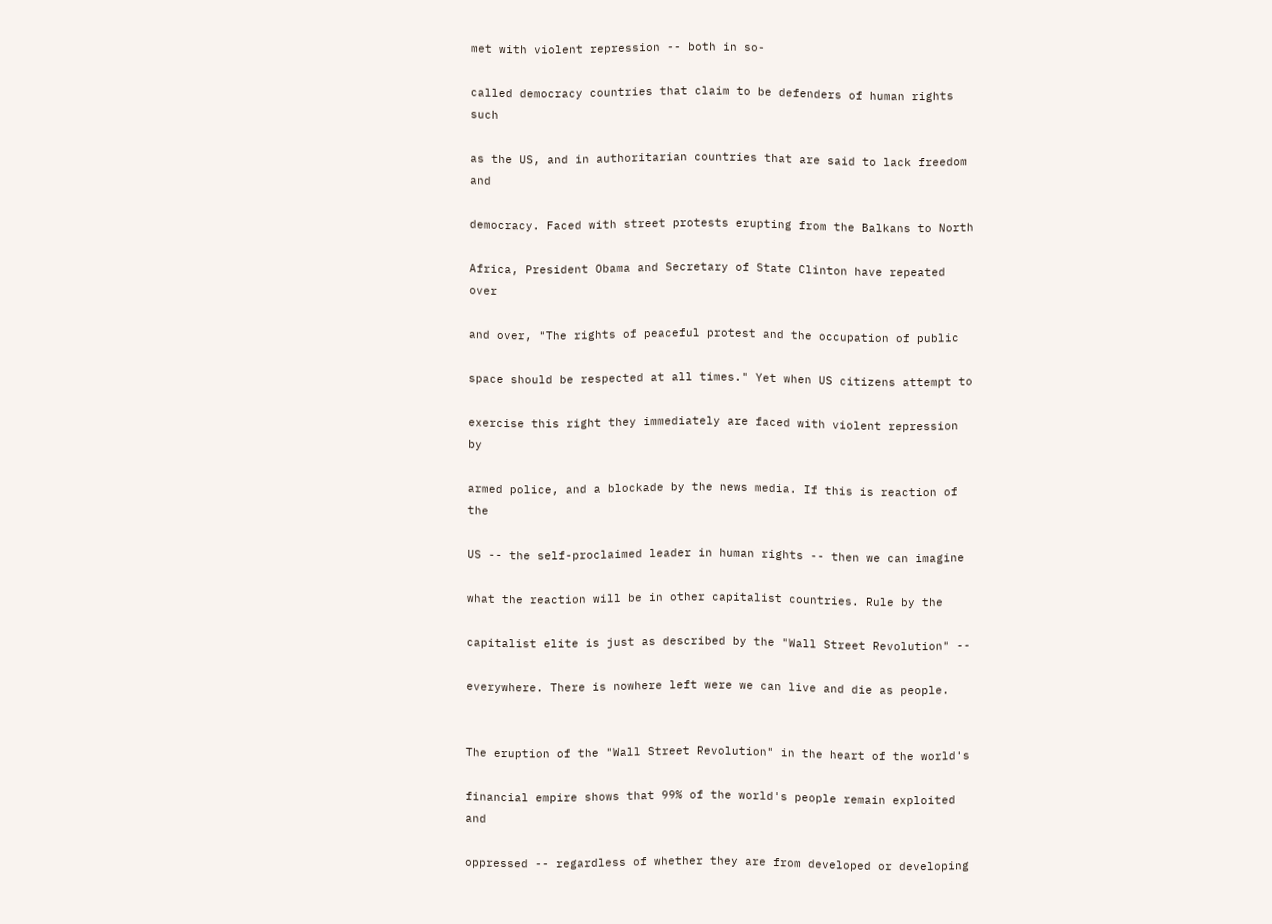met with violent repression -- both in so-

called democracy countries that claim to be defenders of human rights such

as the US, and in authoritarian countries that are said to lack freedom and

democracy. Faced with street protests erupting from the Balkans to North

Africa, President Obama and Secretary of State Clinton have repeated over

and over, "The rights of peaceful protest and the occupation of public

space should be respected at all times." Yet when US citizens attempt to

exercise this right they immediately are faced with violent repression by

armed police, and a blockade by the news media. If this is reaction of the

US -- the self-proclaimed leader in human rights -- then we can imagine

what the reaction will be in other capitalist countries. Rule by the

capitalist elite is just as described by the "Wall Street Revolution" --

everywhere. There is nowhere left were we can live and die as people.


The eruption of the "Wall Street Revolution" in the heart of the world's

financial empire shows that 99% of the world's people remain exploited and

oppressed -- regardless of whether they are from developed or developing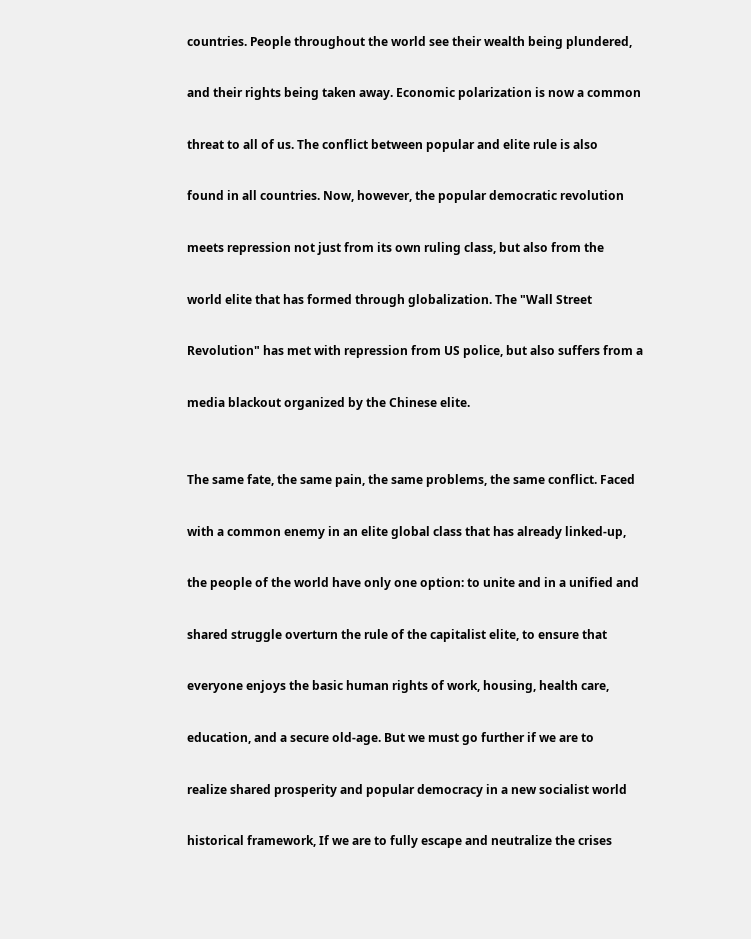countries. People throughout the world see their wealth being plundered,

and their rights being taken away. Economic polarization is now a common

threat to all of us. The conflict between popular and elite rule is also

found in all countries. Now, however, the popular democratic revolution

meets repression not just from its own ruling class, but also from the

world elite that has formed through globalization. The "Wall Street

Revolution" has met with repression from US police, but also suffers from a

media blackout organized by the Chinese elite.


The same fate, the same pain, the same problems, the same conflict. Faced

with a common enemy in an elite global class that has already linked-up,

the people of the world have only one option: to unite and in a unified and

shared struggle overturn the rule of the capitalist elite, to ensure that

everyone enjoys the basic human rights of work, housing, health care,

education, and a secure old-age. But we must go further if we are to

realize shared prosperity and popular democracy in a new socialist world

historical framework, If we are to fully escape and neutralize the crises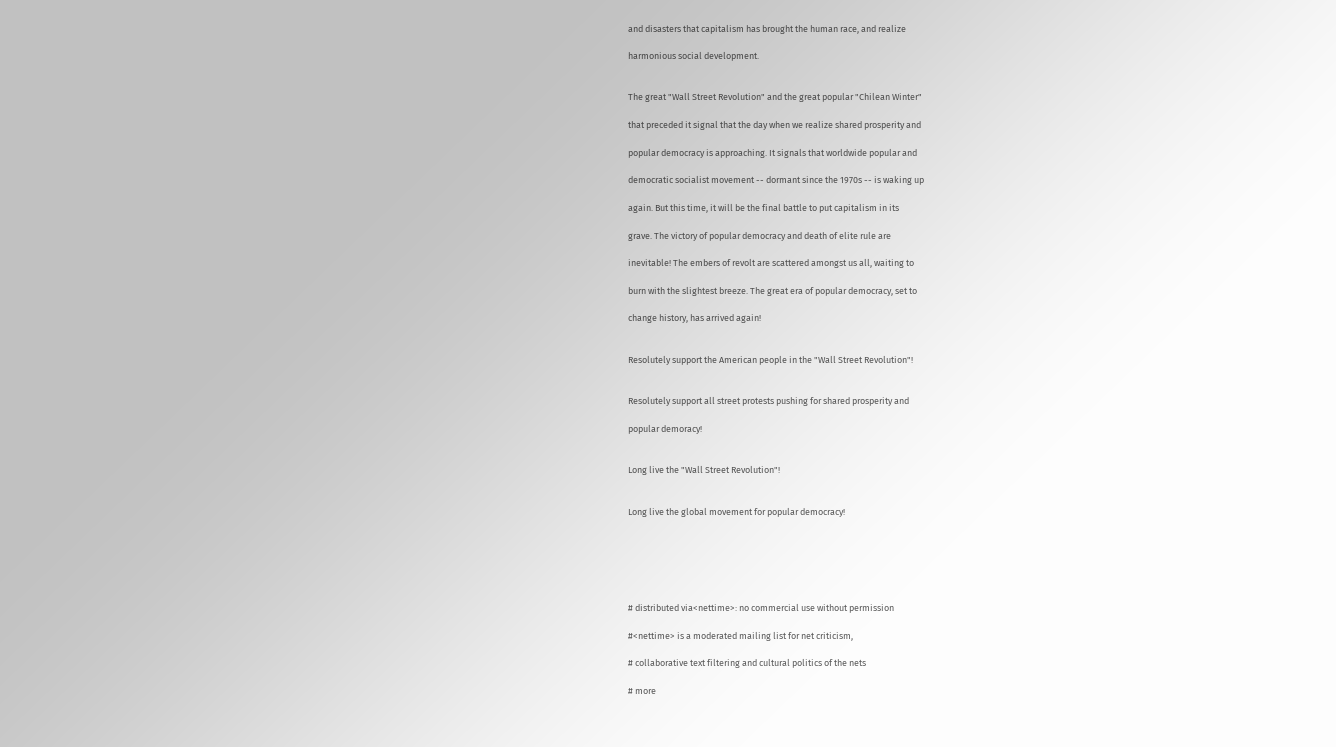and disasters that capitalism has brought the human race, and realize

harmonious social development.


The great "Wall Street Revolution" and the great popular "Chilean Winter"

that preceded it signal that the day when we realize shared prosperity and

popular democracy is approaching. It signals that worldwide popular and

democratic socialist movement -- dormant since the 1970s -- is waking up

again. But this time, it will be the final battle to put capitalism in its

grave. The victory of popular democracy and death of elite rule are

inevitable! The embers of revolt are scattered amongst us all, waiting to

burn with the slightest breeze. The great era of popular democracy, set to

change history, has arrived again!


Resolutely support the American people in the "Wall Street Revolution"!


Resolutely support all street protests pushing for shared prosperity and

popular demoracy!


Long live the "Wall Street Revolution"!


Long live the global movement for popular democracy!






# distributed via<nettime>: no commercial use without permission

#<nettime> is a moderated mailing list for net criticism,

# collaborative text filtering and cultural politics of the nets

# more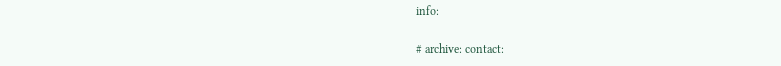info:

# archive: contact: